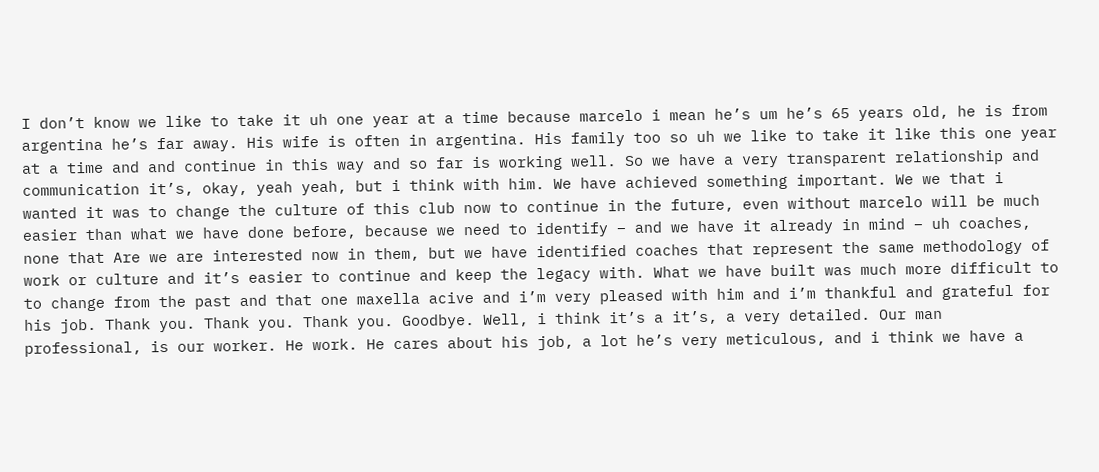I don’t know we like to take it uh one year at a time because marcelo i mean he’s um he’s 65 years old, he is from argentina he’s far away. His wife is often in argentina. His family too so uh we like to take it like this one year at a time and and continue in this way and so far is working well. So we have a very transparent relationship and communication it’s, okay, yeah yeah, but i think with him. We have achieved something important. We we that i wanted it was to change the culture of this club now to continue in the future, even without marcelo will be much easier than what we have done before, because we need to identify – and we have it already in mind – uh coaches, none that Are we are interested now in them, but we have identified coaches that represent the same methodology of work or culture and it’s easier to continue and keep the legacy with. What we have built was much more difficult to to change from the past and that one maxella acive and i’m very pleased with him and i’m thankful and grateful for his job. Thank you. Thank you. Thank you. Goodbye. Well, i think it’s a it’s, a very detailed. Our man professional, is our worker. He work. He cares about his job, a lot he’s very meticulous, and i think we have a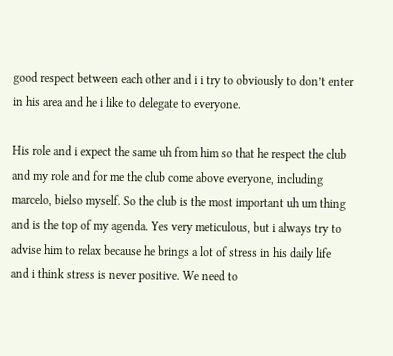good respect between each other and i i try to obviously to don’t enter in his area and he i like to delegate to everyone.

His role and i expect the same uh from him so that he respect the club and my role and for me the club come above everyone, including marcelo, bielso myself. So the club is the most important uh um thing and is the top of my agenda. Yes very meticulous, but i always try to advise him to relax because he brings a lot of stress in his daily life and i think stress is never positive. We need to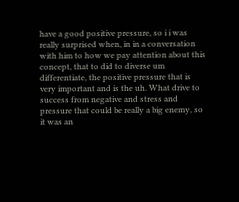have a good positive pressure, so i i was really surprised when, in in a conversation with him to how we pay attention about this concept, that to did to diverse um differentiate, the positive pressure that is very important and is the uh. What drive to success from negative and stress and pressure that could be really a big enemy, so it was an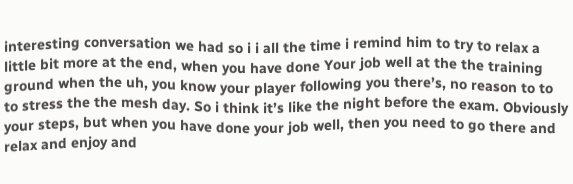interesting conversation we had so i i all the time i remind him to try to relax a little bit more at the end, when you have done Your job well at the the training ground when the uh, you know your player following you there’s, no reason to to to stress the the mesh day. So i think it’s like the night before the exam. Obviously your steps, but when you have done your job well, then you need to go there and relax and enjoy and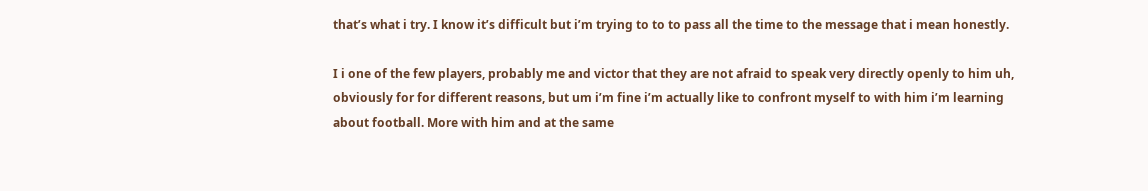that’s what i try. I know it’s difficult but i’m trying to to to pass all the time to the message that i mean honestly.

I i one of the few players, probably me and victor that they are not afraid to speak very directly openly to him uh, obviously for for different reasons, but um i’m fine i’m actually like to confront myself to with him i’m learning about football. More with him and at the same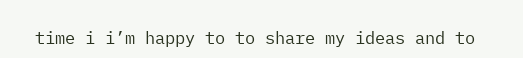time i i’m happy to to share my ideas and to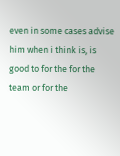even in some cases advise him when i think is, is good to for the for the team or for the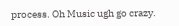process. Oh Music ugh go crazy.